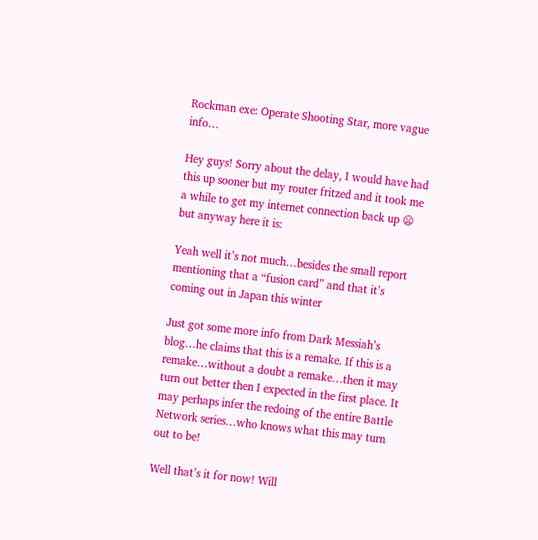Rockman exe: Operate Shooting Star, more vague info…

Hey guys! Sorry about the delay, I would have had this up sooner but my router fritzed and it took me a while to get my internet connection back up 😦 but anyway here it is:

Yeah well it’s not much…besides the small report mentioning that a “fusion card” and that it’s coming out in Japan this winter

Just got some more info from Dark Messiah’s blog…he claims that this is a remake. If this is a remake…without a doubt a remake…then it may turn out better then I expected in the first place. It may perhaps infer the redoing of the entire Battle Network series…who knows what this may turn out to be!

Well that’s it for now! Will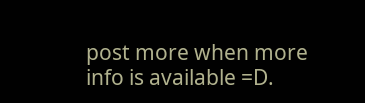post more when more info is available =D.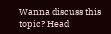Wanna discuss this topic? Head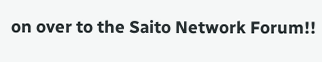on over to the Saito Network Forum!!